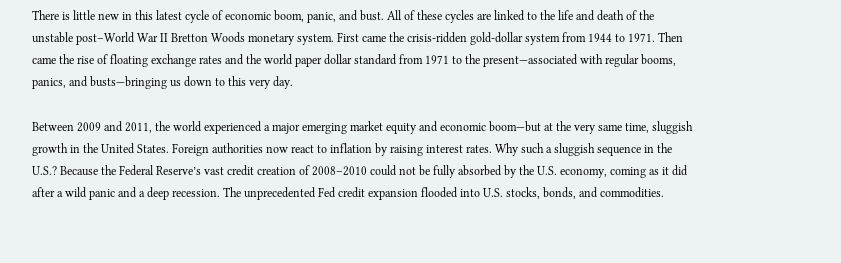There is little new in this latest cycle of economic boom, panic, and bust. All of these cycles are linked to the life and death of the unstable post–World War II Bretton Woods monetary system. First came the crisis-ridden gold-dollar system from 1944 to 1971. Then came the rise of floating exchange rates and the world paper dollar standard from 1971 to the present—associated with regular booms, panics, and busts—bringing us down to this very day.

Between 2009 and 2011, the world experienced a major emerging market equity and economic boom—but at the very same time, sluggish growth in the United States. Foreign authorities now react to inflation by raising interest rates. Why such a sluggish sequence in the U.S.? Because the Federal Reserve’s vast credit creation of 2008–2010 could not be fully absorbed by the U.S. economy, coming as it did after a wild panic and a deep recession. The unprecedented Fed credit expansion flooded into U.S. stocks, bonds, and commodities.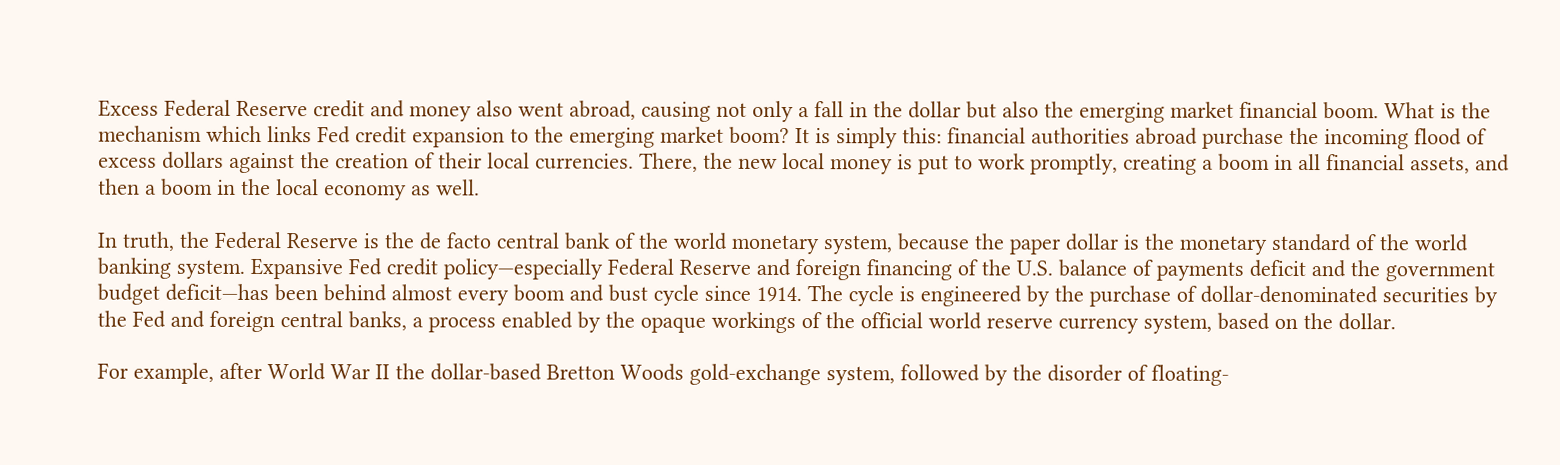Excess Federal Reserve credit and money also went abroad, causing not only a fall in the dollar but also the emerging market financial boom. What is the mechanism which links Fed credit expansion to the emerging market boom? It is simply this: financial authorities abroad purchase the incoming flood of excess dollars against the creation of their local currencies. There, the new local money is put to work promptly, creating a boom in all financial assets, and then a boom in the local economy as well.

In truth, the Federal Reserve is the de facto central bank of the world monetary system, because the paper dollar is the monetary standard of the world banking system. Expansive Fed credit policy—especially Federal Reserve and foreign financing of the U.S. balance of payments deficit and the government budget deficit—has been behind almost every boom and bust cycle since 1914. The cycle is engineered by the purchase of dollar-denominated securities by the Fed and foreign central banks, a process enabled by the opaque workings of the official world reserve currency system, based on the dollar.

For example, after World War II the dollar-based Bretton Woods gold-exchange system, followed by the disorder of floating-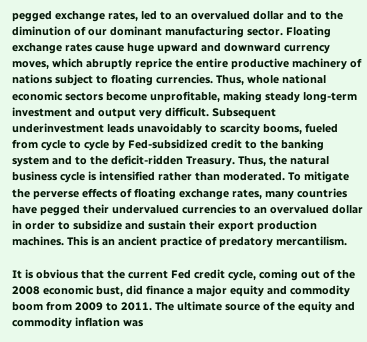pegged exchange rates, led to an overvalued dollar and to the diminution of our dominant manufacturing sector. Floating exchange rates cause huge upward and downward currency moves, which abruptly reprice the entire productive machinery of nations subject to floating currencies. Thus, whole national economic sectors become unprofitable, making steady long-term investment and output very difficult. Subsequent underinvestment leads unavoidably to scarcity booms, fueled from cycle to cycle by Fed-subsidized credit to the banking system and to the deficit-ridden Treasury. Thus, the natural business cycle is intensified rather than moderated. To mitigate the perverse effects of floating exchange rates, many countries have pegged their undervalued currencies to an overvalued dollar in order to subsidize and sustain their export production machines. This is an ancient practice of predatory mercantilism.

It is obvious that the current Fed credit cycle, coming out of the 2008 economic bust, did finance a major equity and commodity boom from 2009 to 2011. The ultimate source of the equity and commodity inflation was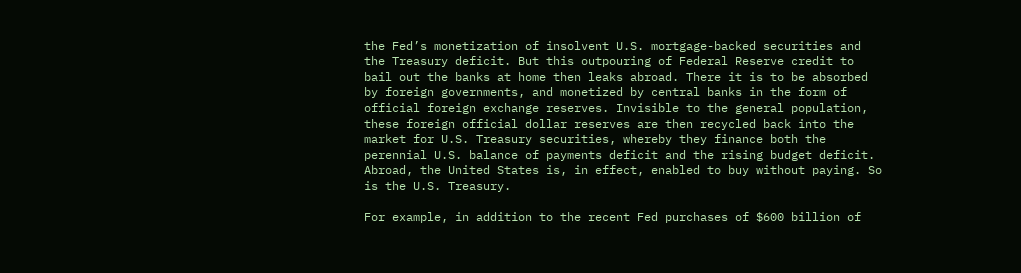the Fed’s monetization of insolvent U.S. mortgage-backed securities and the Treasury deficit. But this outpouring of Federal Reserve credit to bail out the banks at home then leaks abroad. There it is to be absorbed by foreign governments, and monetized by central banks in the form of official foreign exchange reserves. Invisible to the general population, these foreign official dollar reserves are then recycled back into the market for U.S. Treasury securities, whereby they finance both the perennial U.S. balance of payments deficit and the rising budget deficit. Abroad, the United States is, in effect, enabled to buy without paying. So is the U.S. Treasury.

For example, in addition to the recent Fed purchases of $600 billion of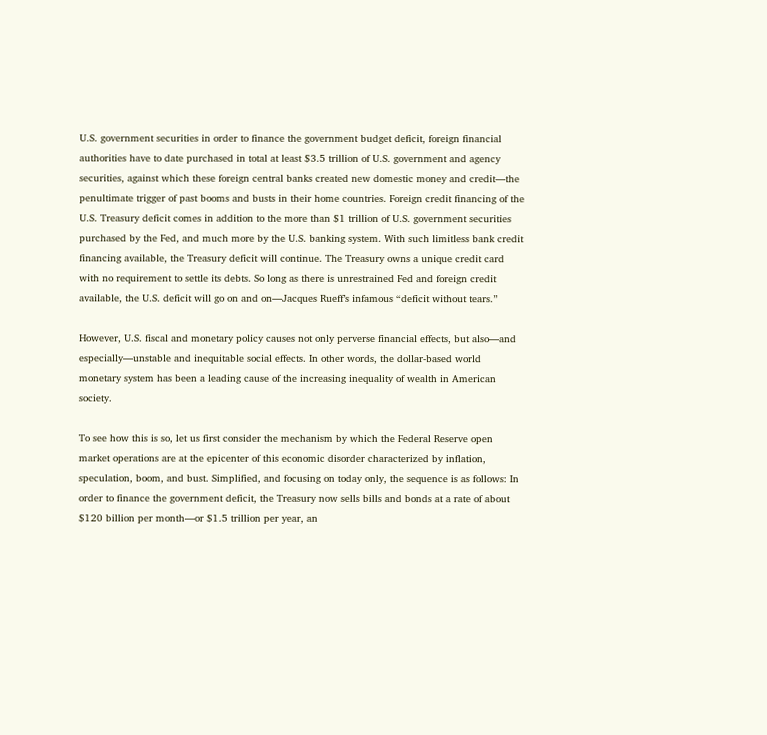U.S. government securities in order to finance the government budget deficit, foreign financial authorities have to date purchased in total at least $3.5 trillion of U.S. government and agency securities, against which these foreign central banks created new domestic money and credit—the penultimate trigger of past booms and busts in their home countries. Foreign credit financing of the U.S. Treasury deficit comes in addition to the more than $1 trillion of U.S. government securities purchased by the Fed, and much more by the U.S. banking system. With such limitless bank credit financing available, the Treasury deficit will continue. The Treasury owns a unique credit card with no requirement to settle its debts. So long as there is unrestrained Fed and foreign credit available, the U.S. deficit will go on and on—Jacques Rueff’s infamous “deficit without tears.”

However, U.S. fiscal and monetary policy causes not only perverse financial effects, but also—and especially—unstable and inequitable social effects. In other words, the dollar-based world monetary system has been a leading cause of the increasing inequality of wealth in American society.

To see how this is so, let us first consider the mechanism by which the Federal Reserve open market operations are at the epicenter of this economic disorder characterized by inflation, speculation, boom, and bust. Simplified, and focusing on today only, the sequence is as follows: In order to finance the government deficit, the Treasury now sells bills and bonds at a rate of about $120 billion per month—or $1.5 trillion per year, an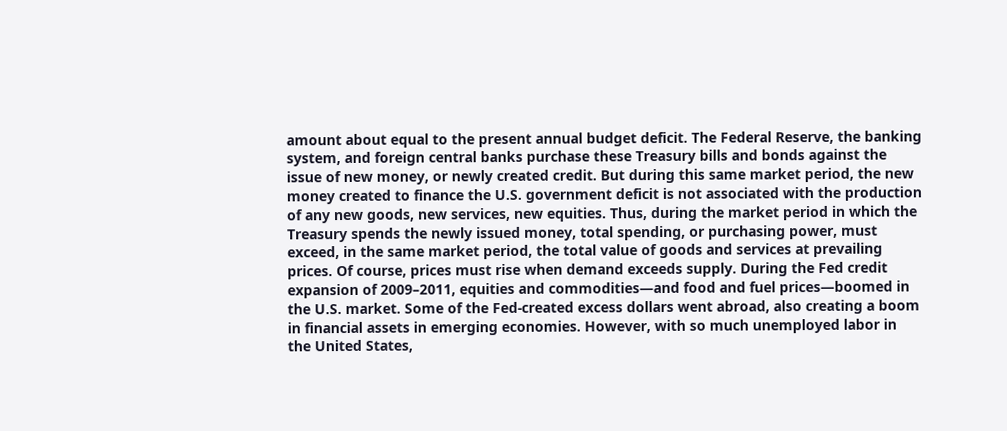amount about equal to the present annual budget deficit. The Federal Reserve, the banking system, and foreign central banks purchase these Treasury bills and bonds against the issue of new money, or newly created credit. But during this same market period, the new money created to finance the U.S. government deficit is not associated with the production of any new goods, new services, new equities. Thus, during the market period in which the Treasury spends the newly issued money, total spending, or purchasing power, must exceed, in the same market period, the total value of goods and services at prevailing prices. Of course, prices must rise when demand exceeds supply. During the Fed credit expansion of 2009–2011, equities and commodities—and food and fuel prices—boomed in the U.S. market. Some of the Fed-created excess dollars went abroad, also creating a boom in financial assets in emerging economies. However, with so much unemployed labor in the United States,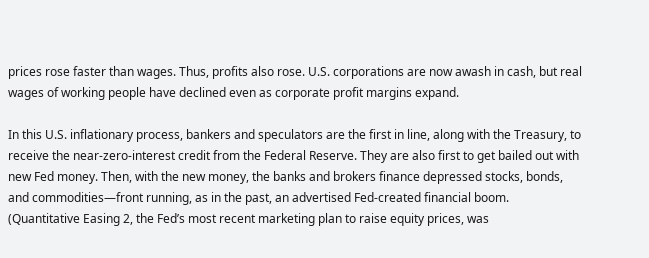prices rose faster than wages. Thus, profits also rose. U.S. corporations are now awash in cash, but real wages of working people have declined even as corporate profit margins expand.

In this U.S. inflationary process, bankers and speculators are the first in line, along with the Treasury, to receive the near-zero-interest credit from the Federal Reserve. They are also first to get bailed out with new Fed money. Then, with the new money, the banks and brokers finance depressed stocks, bonds, and commodities—front running, as in the past, an advertised Fed-created financial boom. (Quantitative Easing 2, the Fed’s most recent marketing plan to raise equity prices, was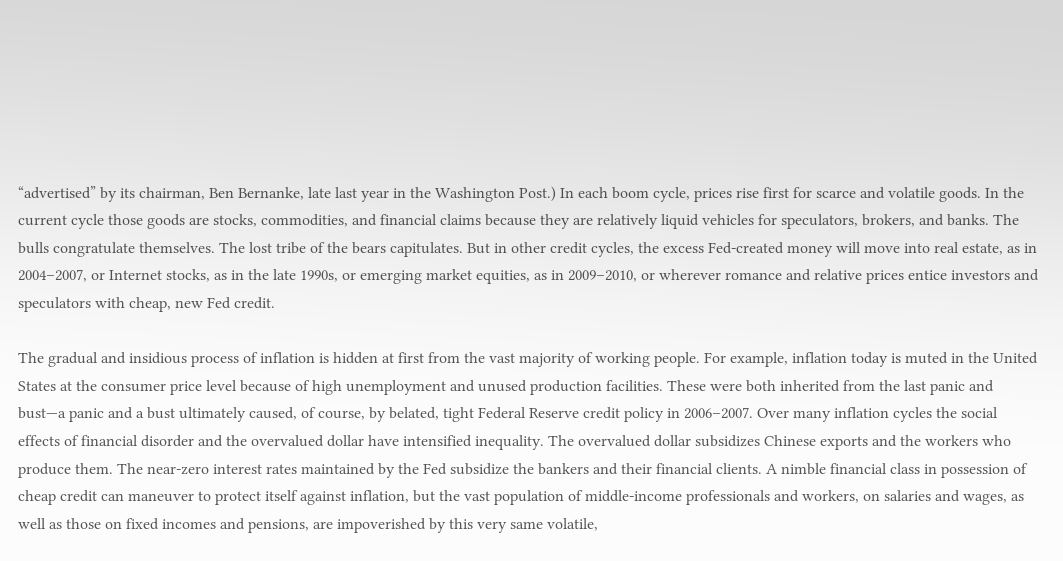“advertised” by its chairman, Ben Bernanke, late last year in the Washington Post.) In each boom cycle, prices rise first for scarce and volatile goods. In the current cycle those goods are stocks, commodities, and financial claims because they are relatively liquid vehicles for speculators, brokers, and banks. The bulls congratulate themselves. The lost tribe of the bears capitulates. But in other credit cycles, the excess Fed-created money will move into real estate, as in 2004–2007, or Internet stocks, as in the late 1990s, or emerging market equities, as in 2009–2010, or wherever romance and relative prices entice investors and speculators with cheap, new Fed credit.

The gradual and insidious process of inflation is hidden at first from the vast majority of working people. For example, inflation today is muted in the United States at the consumer price level because of high unemployment and unused production facilities. These were both inherited from the last panic and bust—a panic and a bust ultimately caused, of course, by belated, tight Federal Reserve credit policy in 2006–2007. Over many inflation cycles the social effects of financial disorder and the overvalued dollar have intensified inequality. The overvalued dollar subsidizes Chinese exports and the workers who produce them. The near-zero interest rates maintained by the Fed subsidize the bankers and their financial clients. A nimble financial class in possession of cheap credit can maneuver to protect itself against inflation, but the vast population of middle-income professionals and workers, on salaries and wages, as well as those on fixed incomes and pensions, are impoverished by this very same volatile,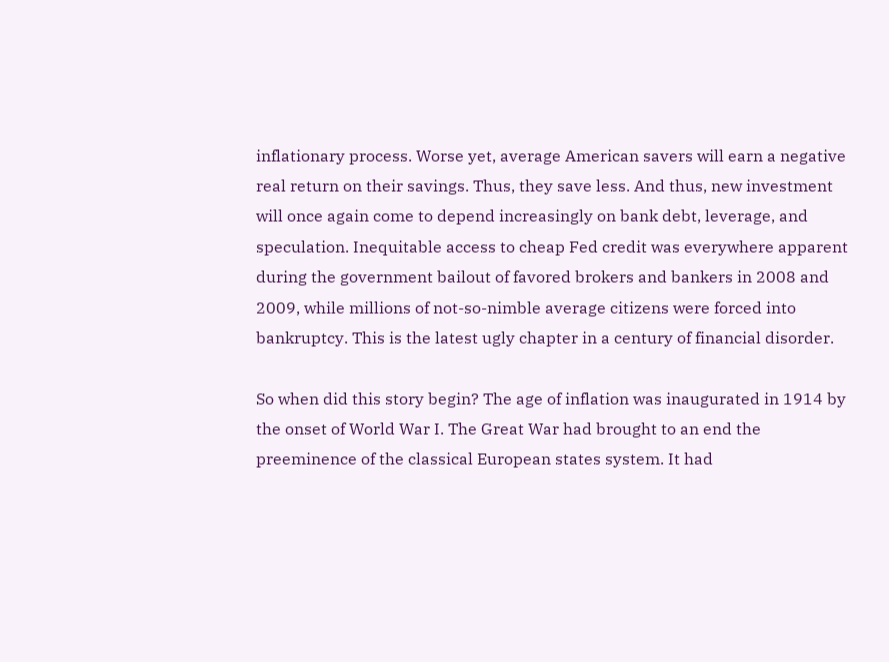inflationary process. Worse yet, average American savers will earn a negative real return on their savings. Thus, they save less. And thus, new investment will once again come to depend increasingly on bank debt, leverage, and speculation. Inequitable access to cheap Fed credit was everywhere apparent during the government bailout of favored brokers and bankers in 2008 and 2009, while millions of not-so-nimble average citizens were forced into bankruptcy. This is the latest ugly chapter in a century of financial disorder.

So when did this story begin? The age of inflation was inaugurated in 1914 by the onset of World War I. The Great War had brought to an end the preeminence of the classical European states system. It had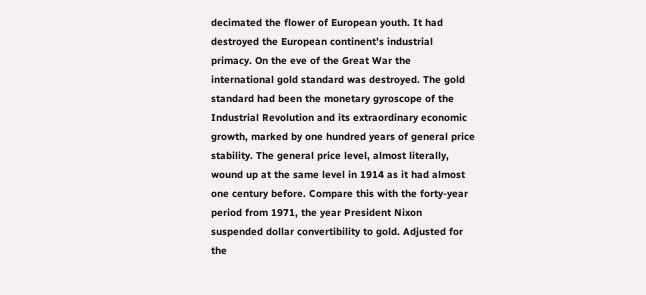decimated the flower of European youth. It had destroyed the European continent’s industrial primacy. On the eve of the Great War the international gold standard was destroyed. The gold standard had been the monetary gyroscope of the Industrial Revolution and its extraordinary economic growth, marked by one hundred years of general price stability. The general price level, almost literally, wound up at the same level in 1914 as it had almost one century before. Compare this with the forty-year period from 1971, the year President Nixon suspended dollar convertibility to gold. Adjusted for the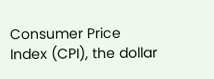Consumer Price Index (CPI), the dollar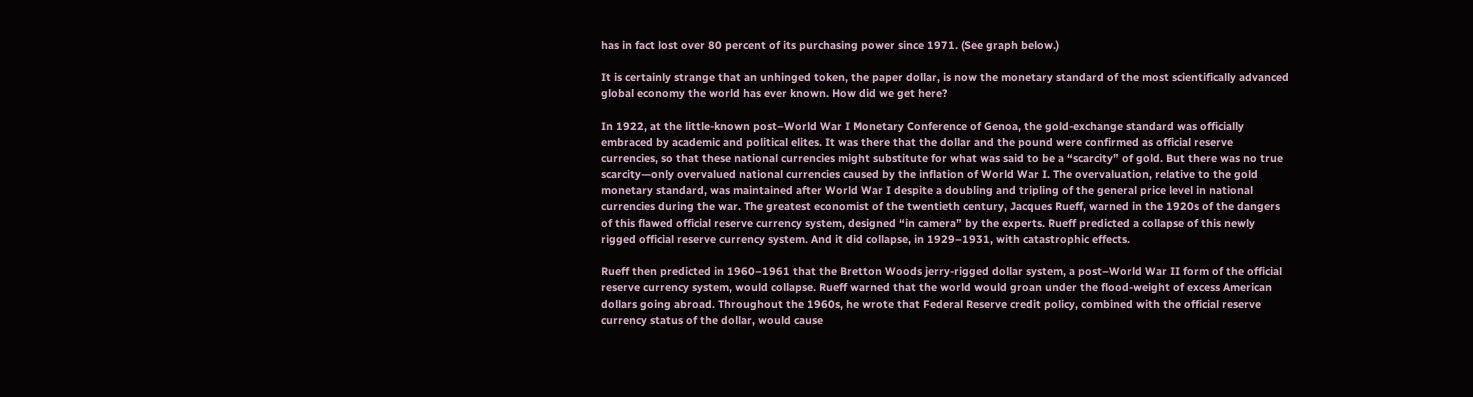has in fact lost over 80 percent of its purchasing power since 1971. (See graph below.)

It is certainly strange that an unhinged token, the paper dollar, is now the monetary standard of the most scientifically advanced global economy the world has ever known. How did we get here?

In 1922, at the little-known post–World War I Monetary Conference of Genoa, the gold-exchange standard was officially embraced by academic and political elites. It was there that the dollar and the pound were confirmed as official reserve currencies, so that these national currencies might substitute for what was said to be a “scarcity” of gold. But there was no true scarcity—only overvalued national currencies caused by the inflation of World War I. The overvaluation, relative to the gold monetary standard, was maintained after World War I despite a doubling and tripling of the general price level in national currencies during the war. The greatest economist of the twentieth century, Jacques Rueff, warned in the 1920s of the dangers of this flawed official reserve currency system, designed “in camera” by the experts. Rueff predicted a collapse of this newly rigged official reserve currency system. And it did collapse, in 1929–1931, with catastrophic effects.

Rueff then predicted in 1960–1961 that the Bretton Woods jerry-rigged dollar system, a post–World War II form of the official reserve currency system, would collapse. Rueff warned that the world would groan under the flood-weight of excess American dollars going abroad. Throughout the 1960s, he wrote that Federal Reserve credit policy, combined with the official reserve currency status of the dollar, would cause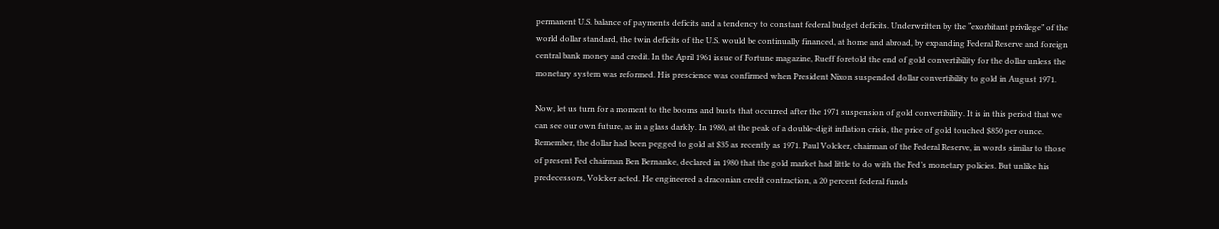permanent U.S. balance of payments deficits and a tendency to constant federal budget deficits. Underwritten by the “exorbitant privilege” of the world dollar standard, the twin deficits of the U.S. would be continually financed, at home and abroad, by expanding Federal Reserve and foreign central bank money and credit. In the April 1961 issue of Fortune magazine, Rueff foretold the end of gold convertibility for the dollar unless the monetary system was reformed. His prescience was confirmed when President Nixon suspended dollar convertibility to gold in August 1971.

Now, let us turn for a moment to the booms and busts that occurred after the 1971 suspension of gold convertibility. It is in this period that we can see our own future, as in a glass darkly. In 1980, at the peak of a double-digit inflation crisis, the price of gold touched $850 per ounce. Remember, the dollar had been pegged to gold at $35 as recently as 1971. Paul Volcker, chairman of the Federal Reserve, in words similar to those of present Fed chairman Ben Bernanke, declared in 1980 that the gold market had little to do with the Fed’s monetary policies. But unlike his predecessors, Volcker acted. He engineered a draconian credit contraction, a 20 percent federal funds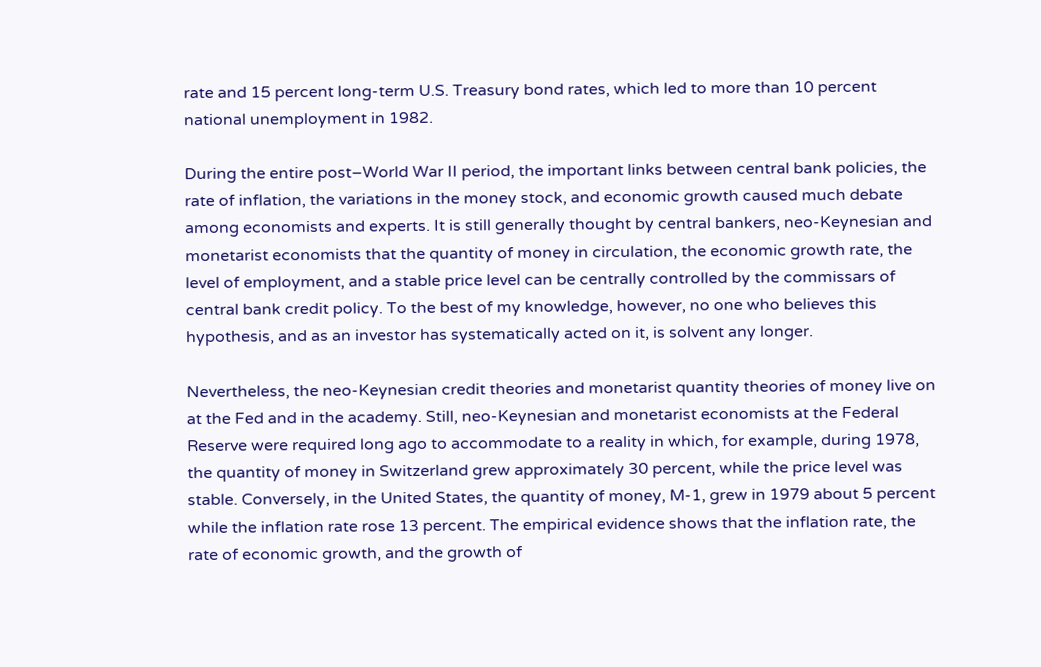rate and 15 percent long-term U.S. Treasury bond rates, which led to more than 10 percent national unemployment in 1982.

During the entire post–World War II period, the important links between central bank policies, the rate of inflation, the variations in the money stock, and economic growth caused much debate among economists and experts. It is still generally thought by central bankers, neo-Keynesian and monetarist economists that the quantity of money in circulation, the economic growth rate, the level of employment, and a stable price level can be centrally controlled by the commissars of central bank credit policy. To the best of my knowledge, however, no one who believes this hypothesis, and as an investor has systematically acted on it, is solvent any longer.

Nevertheless, the neo-Keynesian credit theories and monetarist quantity theories of money live on at the Fed and in the academy. Still, neo-Keynesian and monetarist economists at the Federal Reserve were required long ago to accommodate to a reality in which, for example, during 1978, the quantity of money in Switzerland grew approximately 30 percent, while the price level was stable. Conversely, in the United States, the quantity of money, M-1, grew in 1979 about 5 percent while the inflation rate rose 13 percent. The empirical evidence shows that the inflation rate, the rate of economic growth, and the growth of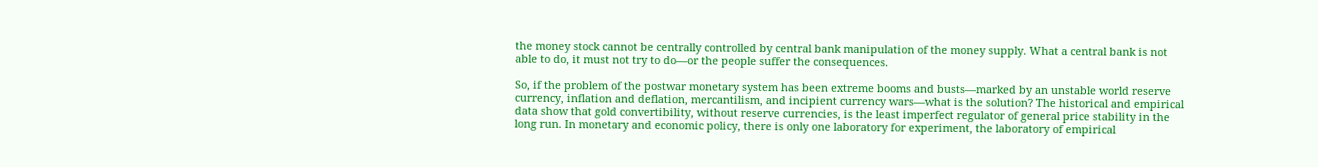the money stock cannot be centrally controlled by central bank manipulation of the money supply. What a central bank is not able to do, it must not try to do—or the people suffer the consequences.

So, if the problem of the postwar monetary system has been extreme booms and busts—marked by an unstable world reserve currency, inflation and deflation, mercantilism, and incipient currency wars—what is the solution? The historical and empirical data show that gold convertibility, without reserve currencies, is the least imperfect regulator of general price stability in the long run. In monetary and economic policy, there is only one laboratory for experiment, the laboratory of empirical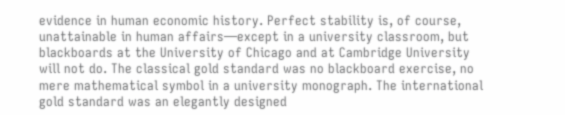evidence in human economic history. Perfect stability is, of course, unattainable in human affairs—except in a university classroom, but blackboards at the University of Chicago and at Cambridge University will not do. The classical gold standard was no blackboard exercise, no mere mathematical symbol in a university monograph. The international gold standard was an elegantly designed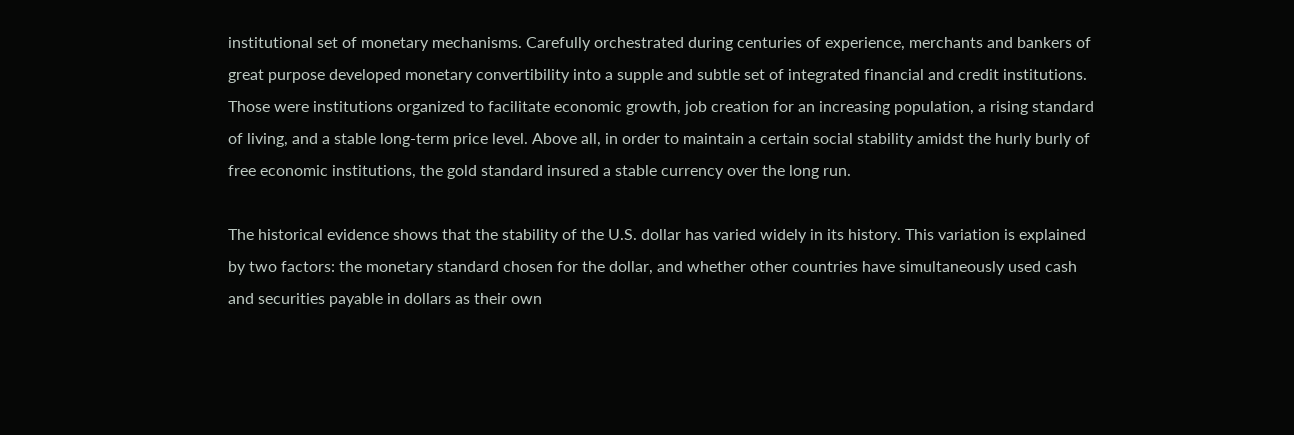institutional set of monetary mechanisms. Carefully orchestrated during centuries of experience, merchants and bankers of great purpose developed monetary convertibility into a supple and subtle set of integrated financial and credit institutions. Those were institutions organized to facilitate economic growth, job creation for an increasing population, a rising standard of living, and a stable long-term price level. Above all, in order to maintain a certain social stability amidst the hurly burly of free economic institutions, the gold standard insured a stable currency over the long run.

The historical evidence shows that the stability of the U.S. dollar has varied widely in its history. This variation is explained by two factors: the monetary standard chosen for the dollar, and whether other countries have simultaneously used cash and securities payable in dollars as their own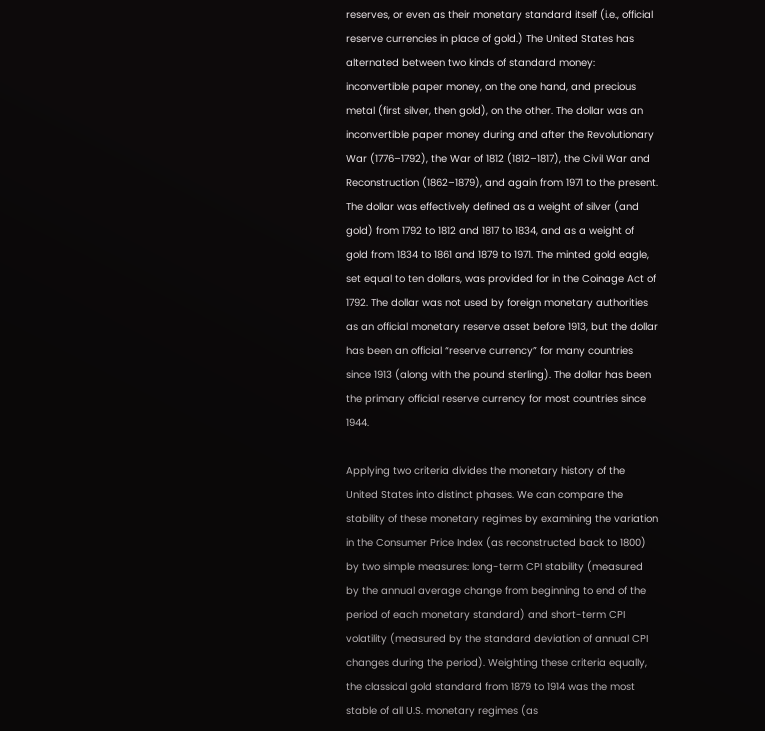reserves, or even as their monetary standard itself (i.e., official reserve currencies in place of gold.) The United States has alternated between two kinds of standard money: inconvertible paper money, on the one hand, and precious metal (first silver, then gold), on the other. The dollar was an inconvertible paper money during and after the Revolutionary War (1776–1792), the War of 1812 (1812–1817), the Civil War and Reconstruction (1862–1879), and again from 1971 to the present. The dollar was effectively defined as a weight of silver (and gold) from 1792 to 1812 and 1817 to 1834, and as a weight of gold from 1834 to 1861 and 1879 to 1971. The minted gold eagle, set equal to ten dollars, was provided for in the Coinage Act of 1792. The dollar was not used by foreign monetary authorities as an official monetary reserve asset before 1913, but the dollar has been an official “reserve currency” for many countries since 1913 (along with the pound sterling). The dollar has been the primary official reserve currency for most countries since 1944.

Applying two criteria divides the monetary history of the United States into distinct phases. We can compare the stability of these monetary regimes by examining the variation in the Consumer Price Index (as reconstructed back to 1800) by two simple measures: long-term CPI stability (measured by the annual average change from beginning to end of the period of each monetary standard) and short-term CPI volatility (measured by the standard deviation of annual CPI changes during the period). Weighting these criteria equally, the classical gold standard from 1879 to 1914 was the most stable of all U.S. monetary regimes (as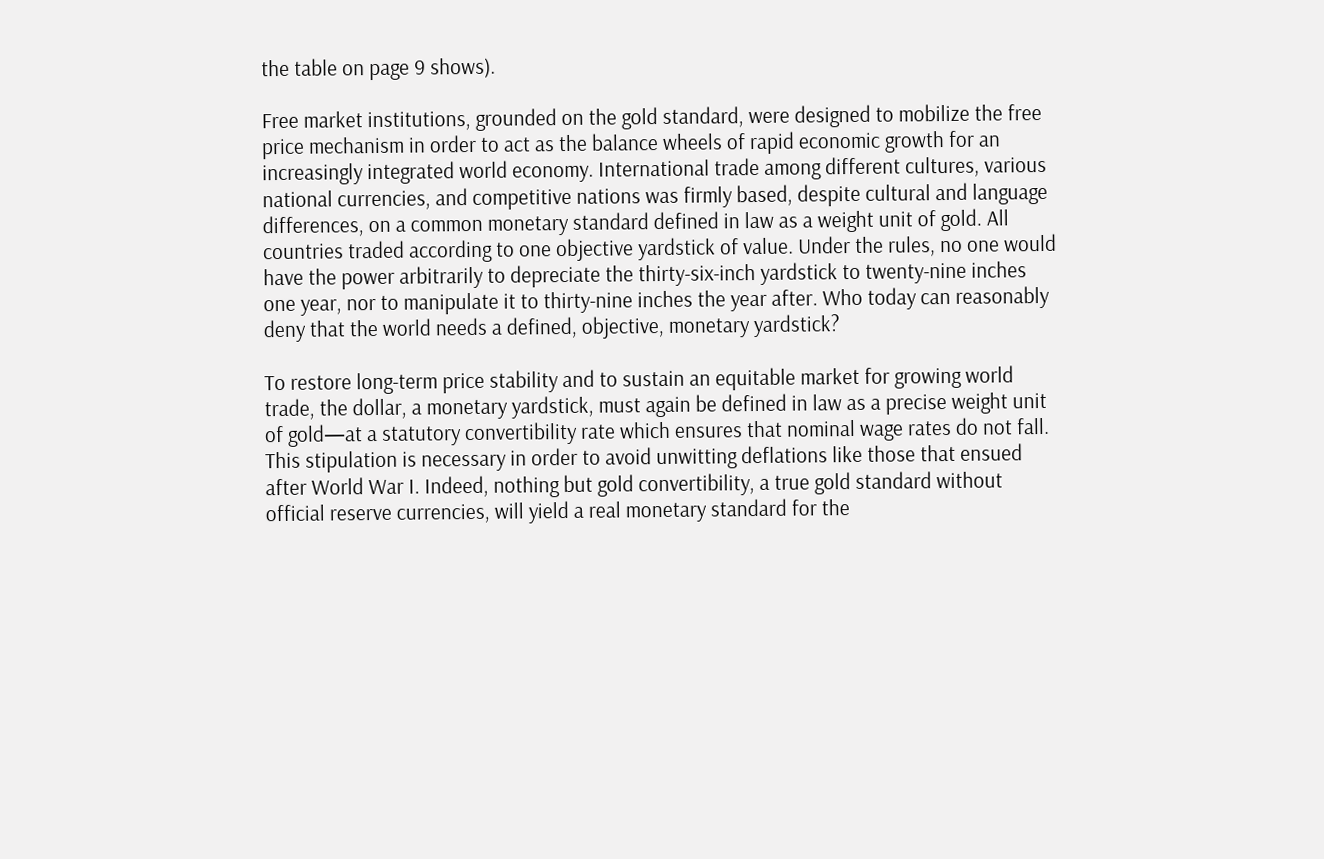the table on page 9 shows).

Free market institutions, grounded on the gold standard, were designed to mobilize the free price mechanism in order to act as the balance wheels of rapid economic growth for an increasingly integrated world economy. International trade among different cultures, various national currencies, and competitive nations was firmly based, despite cultural and language differences, on a common monetary standard defined in law as a weight unit of gold. All countries traded according to one objective yardstick of value. Under the rules, no one would have the power arbitrarily to depreciate the thirty-six-inch yardstick to twenty-nine inches one year, nor to manipulate it to thirty-nine inches the year after. Who today can reasonably deny that the world needs a defined, objective, monetary yardstick?

To restore long-term price stability and to sustain an equitable market for growing world trade, the dollar, a monetary yardstick, must again be defined in law as a precise weight unit of gold—at a statutory convertibility rate which ensures that nominal wage rates do not fall. This stipulation is necessary in order to avoid unwitting deflations like those that ensued after World War I. Indeed, nothing but gold convertibility, a true gold standard without official reserve currencies, will yield a real monetary standard for the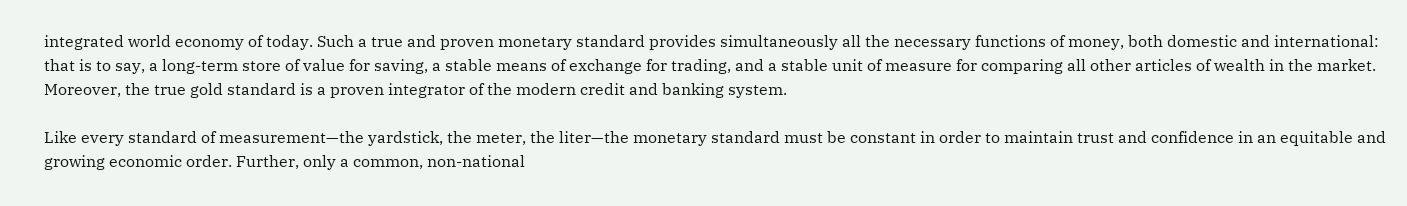integrated world economy of today. Such a true and proven monetary standard provides simultaneously all the necessary functions of money, both domestic and international: that is to say, a long-term store of value for saving, a stable means of exchange for trading, and a stable unit of measure for comparing all other articles of wealth in the market. Moreover, the true gold standard is a proven integrator of the modern credit and banking system.

Like every standard of measurement—the yardstick, the meter, the liter—the monetary standard must be constant in order to maintain trust and confidence in an equitable and growing economic order. Further, only a common, non-national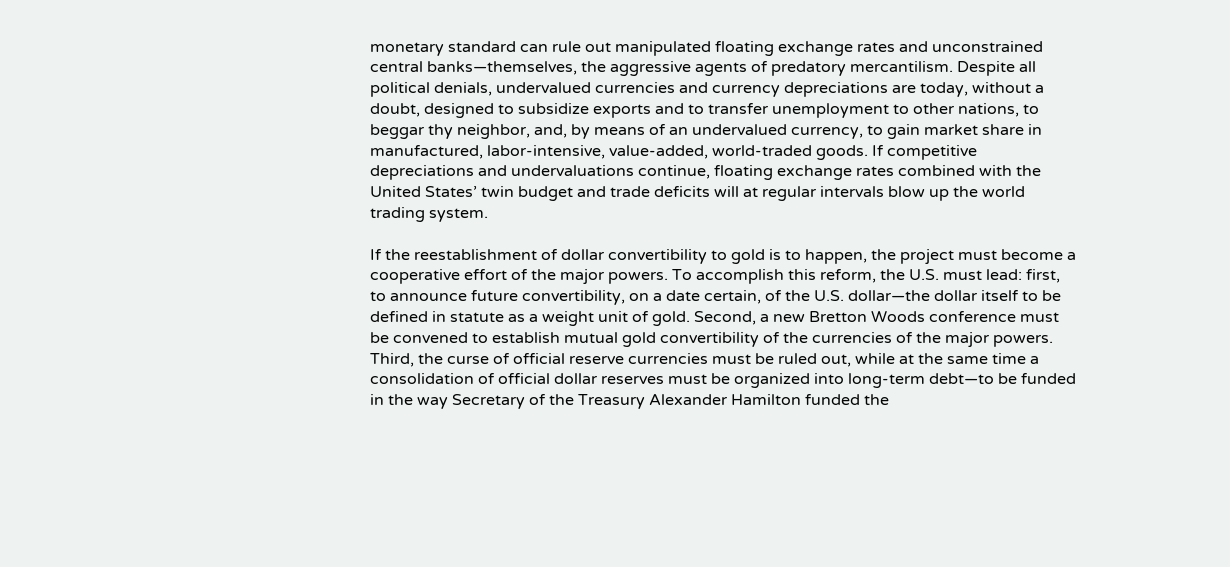monetary standard can rule out manipulated floating exchange rates and unconstrained central banks—themselves, the aggressive agents of predatory mercantilism. Despite all political denials, undervalued currencies and currency depreciations are today, without a doubt, designed to subsidize exports and to transfer unemployment to other nations, to beggar thy neighbor, and, by means of an undervalued currency, to gain market share in manufactured, labor-intensive, value-added, world-traded goods. If competitive depreciations and undervaluations continue, floating exchange rates combined with the United States’ twin budget and trade deficits will at regular intervals blow up the world trading system.

If the reestablishment of dollar convertibility to gold is to happen, the project must become a cooperative effort of the major powers. To accomplish this reform, the U.S. must lead: first, to announce future convertibility, on a date certain, of the U.S. dollar—the dollar itself to be defined in statute as a weight unit of gold. Second, a new Bretton Woods conference must be convened to establish mutual gold convertibility of the currencies of the major powers. Third, the curse of official reserve currencies must be ruled out, while at the same time a consolidation of official dollar reserves must be organized into long-term debt—to be funded in the way Secretary of the Treasury Alexander Hamilton funded the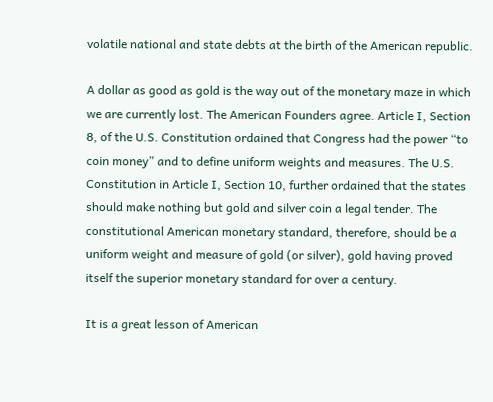volatile national and state debts at the birth of the American republic.

A dollar as good as gold is the way out of the monetary maze in which we are currently lost. The American Founders agree. Article I, Section 8, of the U.S. Constitution ordained that Congress had the power “to coin money” and to define uniform weights and measures. The U.S. Constitution in Article I, Section 10, further ordained that the states should make nothing but gold and silver coin a legal tender. The constitutional American monetary standard, therefore, should be a uniform weight and measure of gold (or silver), gold having proved itself the superior monetary standard for over a century.

It is a great lesson of American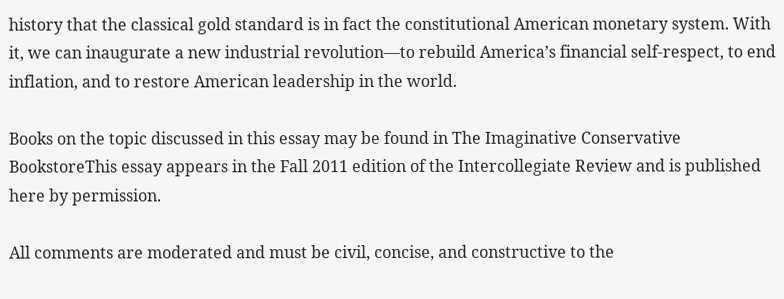history that the classical gold standard is in fact the constitutional American monetary system. With it, we can inaugurate a new industrial revolution—to rebuild America’s financial self-respect, to end inflation, and to restore American leadership in the world.

Books on the topic discussed in this essay may be found in The Imaginative Conservative BookstoreThis essay appears in the Fall 2011 edition of the Intercollegiate Review and is published here by permission.

All comments are moderated and must be civil, concise, and constructive to the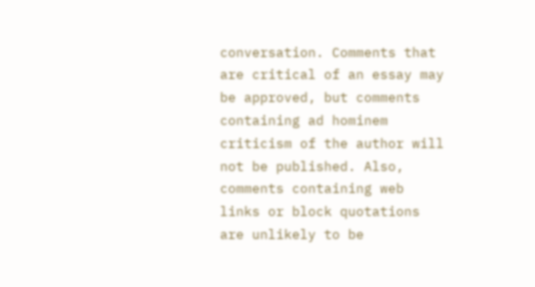conversation. Comments that are critical of an essay may be approved, but comments containing ad hominem criticism of the author will not be published. Also, comments containing web links or block quotations are unlikely to be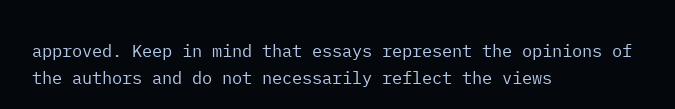approved. Keep in mind that essays represent the opinions of the authors and do not necessarily reflect the views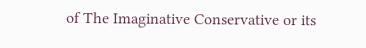of The Imaginative Conservative or its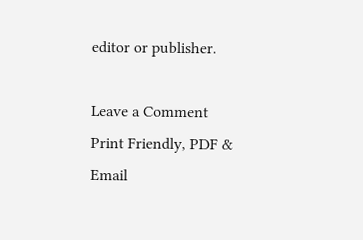editor or publisher.

Leave a Comment
Print Friendly, PDF & Email